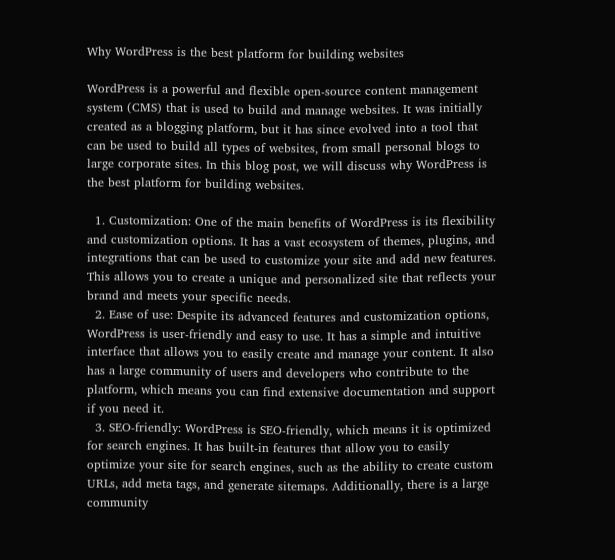Why WordPress is the best platform for building websites

WordPress is a powerful and flexible open-source content management system (CMS) that is used to build and manage websites. It was initially created as a blogging platform, but it has since evolved into a tool that can be used to build all types of websites, from small personal blogs to large corporate sites. In this blog post, we will discuss why WordPress is the best platform for building websites.

  1. Customization: One of the main benefits of WordPress is its flexibility and customization options. It has a vast ecosystem of themes, plugins, and integrations that can be used to customize your site and add new features. This allows you to create a unique and personalized site that reflects your brand and meets your specific needs.
  2. Ease of use: Despite its advanced features and customization options, WordPress is user-friendly and easy to use. It has a simple and intuitive interface that allows you to easily create and manage your content. It also has a large community of users and developers who contribute to the platform, which means you can find extensive documentation and support if you need it.
  3. SEO-friendly: WordPress is SEO-friendly, which means it is optimized for search engines. It has built-in features that allow you to easily optimize your site for search engines, such as the ability to create custom URLs, add meta tags, and generate sitemaps. Additionally, there is a large community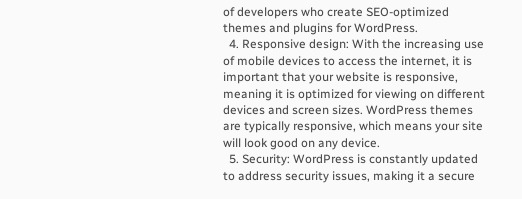of developers who create SEO-optimized themes and plugins for WordPress.
  4. Responsive design: With the increasing use of mobile devices to access the internet, it is important that your website is responsive, meaning it is optimized for viewing on different devices and screen sizes. WordPress themes are typically responsive, which means your site will look good on any device.
  5. Security: WordPress is constantly updated to address security issues, making it a secure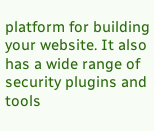platform for building your website. It also has a wide range of security plugins and tools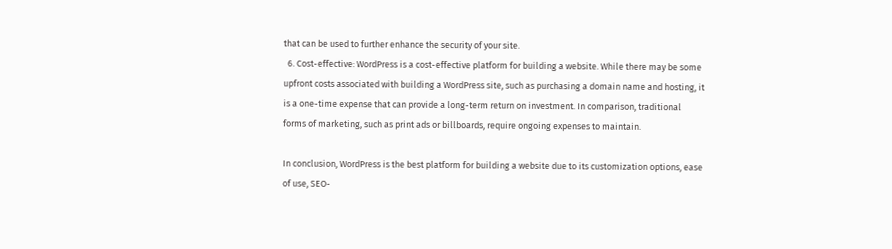that can be used to further enhance the security of your site.
  6. Cost-effective: WordPress is a cost-effective platform for building a website. While there may be some upfront costs associated with building a WordPress site, such as purchasing a domain name and hosting, it is a one-time expense that can provide a long-term return on investment. In comparison, traditional forms of marketing, such as print ads or billboards, require ongoing expenses to maintain.

In conclusion, WordPress is the best platform for building a website due to its customization options, ease of use, SEO-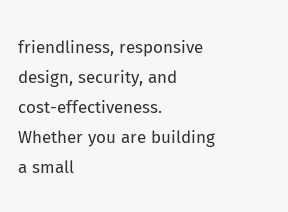friendliness, responsive design, security, and cost-effectiveness. Whether you are building a small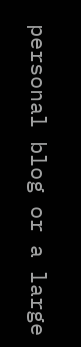personal blog or a large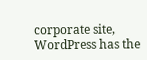corporate site, WordPress has the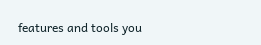features and tools you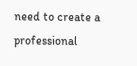need to create a professional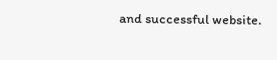and successful website.